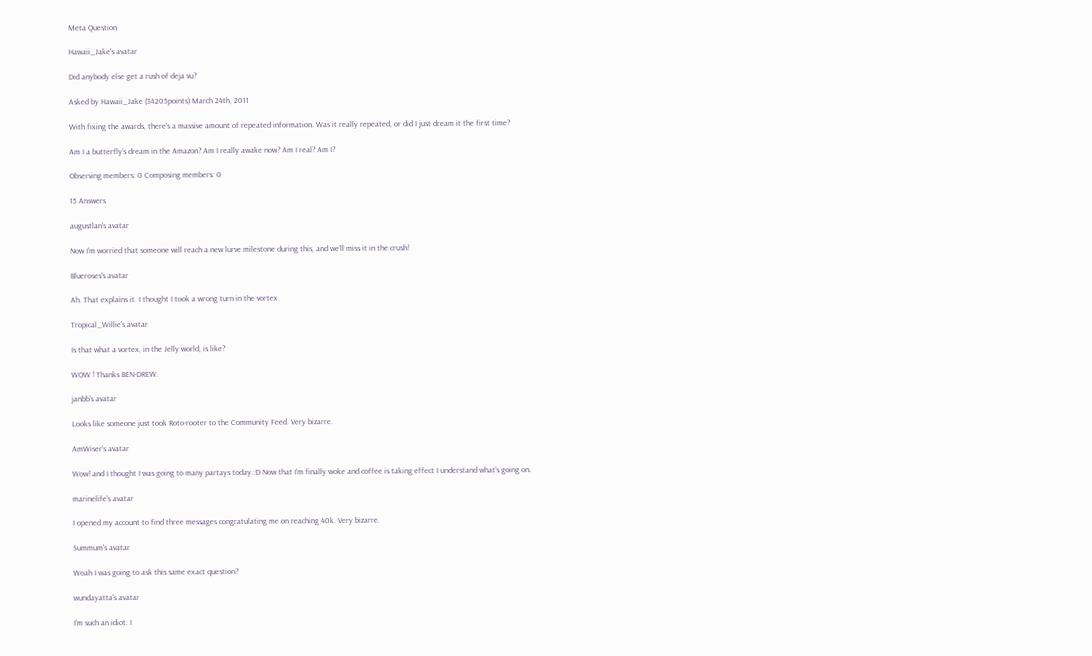Meta Question

Hawaii_Jake's avatar

Did anybody else get a rush of deja vu?

Asked by Hawaii_Jake (34205points) March 24th, 2011

With fixing the awards, there’s a massive amount of repeated information. Was it really repeated, or did I just dream it the first time?

Am I a butterfly’s dream in the Amazon? Am I really awake now? Am I real? Am I?

Observing members: 0 Composing members: 0

15 Answers

augustlan's avatar

Now I’m worried that someone will reach a new lurve milestone during this, and we’ll miss it in the crush!

Blueroses's avatar

Ah. That explains it. I thought I took a wrong turn in the vortex.

Tropical_Willie's avatar

Is that what a vortex, in the Jelly world, is like?

WOW ! Thanks BEN-DREW.

janbb's avatar

Looks like someone just took Roto-rooter to the Community Feed. Very bizarre.

AmWiser's avatar

Wow! and I thought I was going to many partays today.:D Now that I’m finally woke and coffee is taking effect I understand what’s going on.

marinelife's avatar

I opened my account to find three messages congratulating me on reaching 40k. Very bizarre.

Summum's avatar

Woah I was going to ask this same exact question?

wundayatta's avatar

I’m such an idiot. I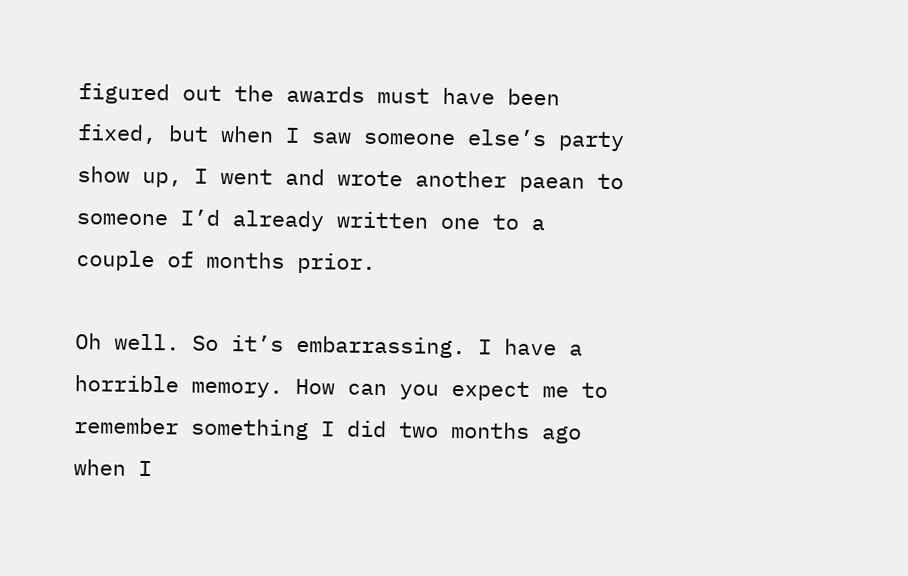figured out the awards must have been fixed, but when I saw someone else’s party show up, I went and wrote another paean to someone I’d already written one to a couple of months prior.

Oh well. So it’s embarrassing. I have a horrible memory. How can you expect me to remember something I did two months ago when I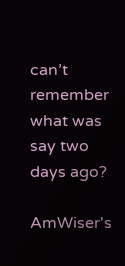can’t remember what was say two days ago?

AmWiser's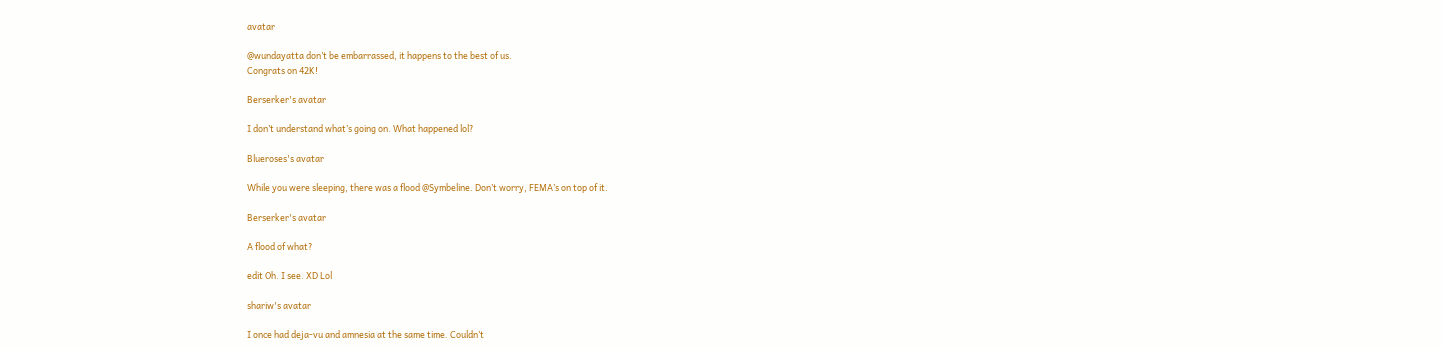avatar

@wundayatta don’t be embarrassed, it happens to the best of us.
Congrats on 42K!

Berserker's avatar

I don’t understand what’s going on. What happened lol?

Blueroses's avatar

While you were sleeping, there was a flood @Symbeline. Don’t worry, FEMA’s on top of it.

Berserker's avatar

A flood of what?

edit Oh. I see. XD Lol

shariw's avatar

I once had deja-vu and amnesia at the same time. Couldn’t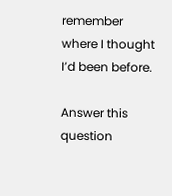remember where I thought I’d been before.

Answer this question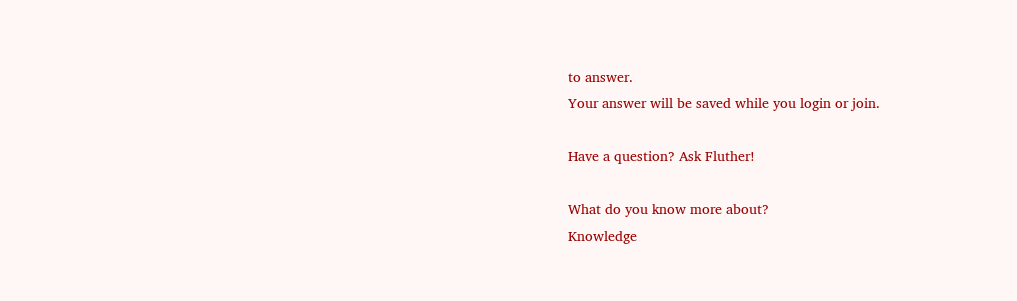to answer.
Your answer will be saved while you login or join.

Have a question? Ask Fluther!

What do you know more about?
Knowledge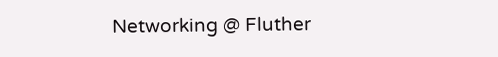Networking @ Fluther